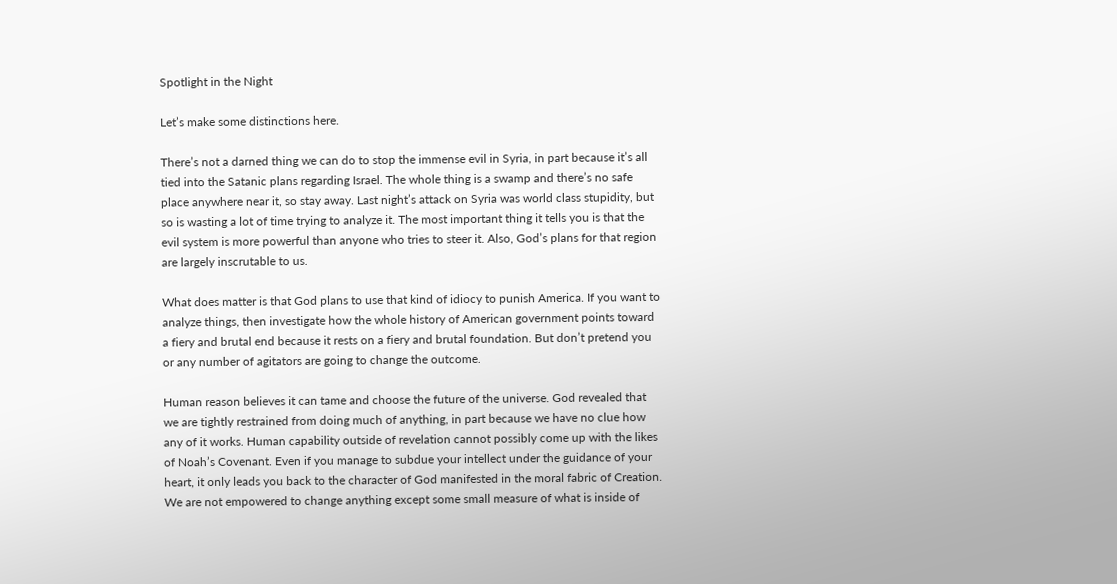Spotlight in the Night

Let’s make some distinctions here.

There’s not a darned thing we can do to stop the immense evil in Syria, in part because it’s all tied into the Satanic plans regarding Israel. The whole thing is a swamp and there’s no safe place anywhere near it, so stay away. Last night’s attack on Syria was world class stupidity, but so is wasting a lot of time trying to analyze it. The most important thing it tells you is that the evil system is more powerful than anyone who tries to steer it. Also, God’s plans for that region are largely inscrutable to us.

What does matter is that God plans to use that kind of idiocy to punish America. If you want to analyze things, then investigate how the whole history of American government points toward a fiery and brutal end because it rests on a fiery and brutal foundation. But don’t pretend you or any number of agitators are going to change the outcome.

Human reason believes it can tame and choose the future of the universe. God revealed that we are tightly restrained from doing much of anything, in part because we have no clue how any of it works. Human capability outside of revelation cannot possibly come up with the likes of Noah’s Covenant. Even if you manage to subdue your intellect under the guidance of your heart, it only leads you back to the character of God manifested in the moral fabric of Creation. We are not empowered to change anything except some small measure of what is inside of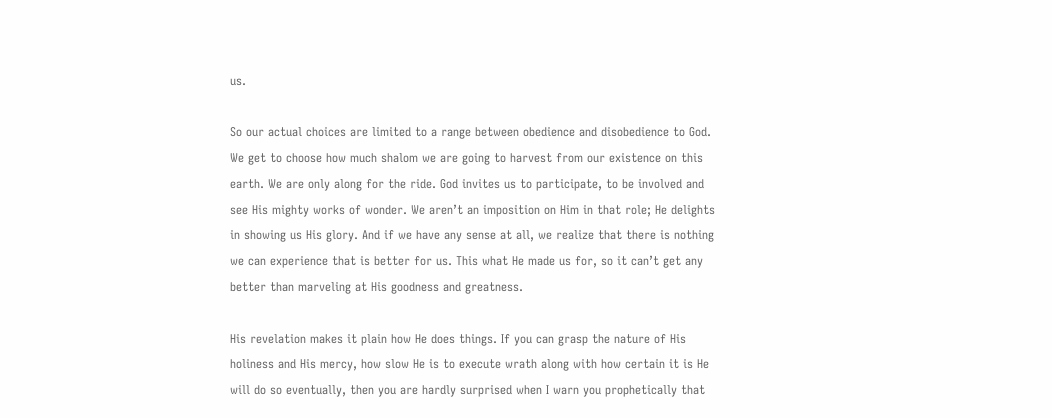us.

So our actual choices are limited to a range between obedience and disobedience to God. We get to choose how much shalom we are going to harvest from our existence on this earth. We are only along for the ride. God invites us to participate, to be involved and see His mighty works of wonder. We aren’t an imposition on Him in that role; He delights in showing us His glory. And if we have any sense at all, we realize that there is nothing we can experience that is better for us. This what He made us for, so it can’t get any better than marveling at His goodness and greatness.

His revelation makes it plain how He does things. If you can grasp the nature of His holiness and His mercy, how slow He is to execute wrath along with how certain it is He will do so eventually, then you are hardly surprised when I warn you prophetically that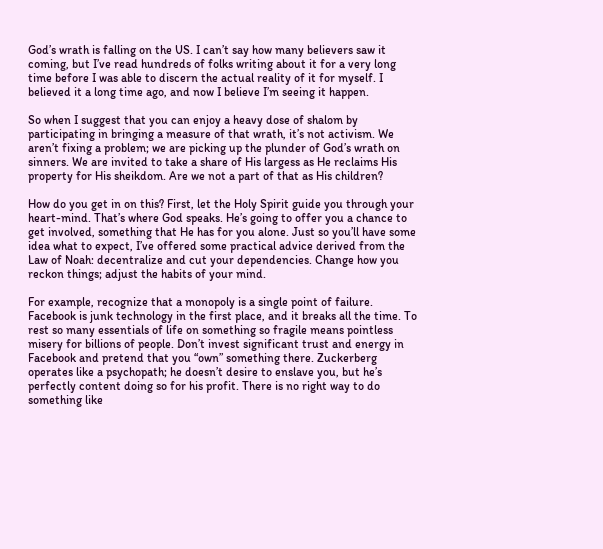God’s wrath is falling on the US. I can’t say how many believers saw it coming, but I’ve read hundreds of folks writing about it for a very long time before I was able to discern the actual reality of it for myself. I believed it a long time ago, and now I believe I’m seeing it happen.

So when I suggest that you can enjoy a heavy dose of shalom by participating in bringing a measure of that wrath, it’s not activism. We aren’t fixing a problem; we are picking up the plunder of God’s wrath on sinners. We are invited to take a share of His largess as He reclaims His property for His sheikdom. Are we not a part of that as His children?

How do you get in on this? First, let the Holy Spirit guide you through your heart-mind. That’s where God speaks. He’s going to offer you a chance to get involved, something that He has for you alone. Just so you’ll have some idea what to expect, I’ve offered some practical advice derived from the Law of Noah: decentralize and cut your dependencies. Change how you reckon things; adjust the habits of your mind.

For example, recognize that a monopoly is a single point of failure. Facebook is junk technology in the first place, and it breaks all the time. To rest so many essentials of life on something so fragile means pointless misery for billions of people. Don’t invest significant trust and energy in Facebook and pretend that you “own” something there. Zuckerberg operates like a psychopath; he doesn’t desire to enslave you, but he’s perfectly content doing so for his profit. There is no right way to do something like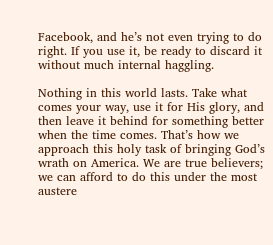Facebook, and he’s not even trying to do right. If you use it, be ready to discard it without much internal haggling.

Nothing in this world lasts. Take what comes your way, use it for His glory, and then leave it behind for something better when the time comes. That’s how we approach this holy task of bringing God’s wrath on America. We are true believers; we can afford to do this under the most austere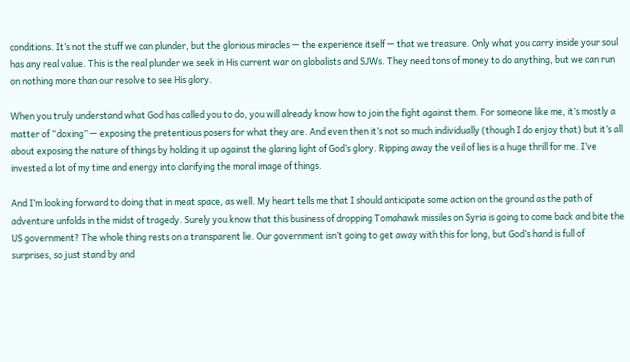conditions. It’s not the stuff we can plunder, but the glorious miracles — the experience itself — that we treasure. Only what you carry inside your soul has any real value. This is the real plunder we seek in His current war on globalists and SJWs. They need tons of money to do anything, but we can run on nothing more than our resolve to see His glory.

When you truly understand what God has called you to do, you will already know how to join the fight against them. For someone like me, it’s mostly a matter of “doxing” — exposing the pretentious posers for what they are. And even then it’s not so much individually (though I do enjoy that) but it’s all about exposing the nature of things by holding it up against the glaring light of God’s glory. Ripping away the veil of lies is a huge thrill for me. I’ve invested a lot of my time and energy into clarifying the moral image of things.

And I’m looking forward to doing that in meat space, as well. My heart tells me that I should anticipate some action on the ground as the path of adventure unfolds in the midst of tragedy. Surely you know that this business of dropping Tomahawk missiles on Syria is going to come back and bite the US government? The whole thing rests on a transparent lie. Our government isn’t going to get away with this for long, but God’s hand is full of surprises, so just stand by and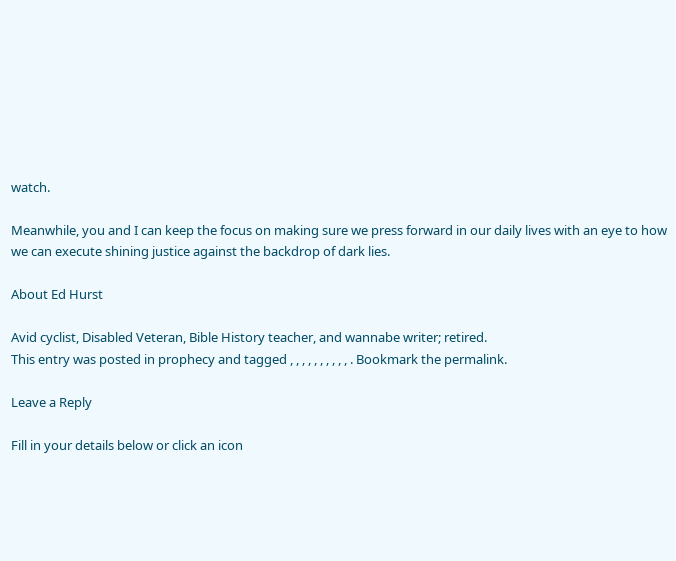watch.

Meanwhile, you and I can keep the focus on making sure we press forward in our daily lives with an eye to how we can execute shining justice against the backdrop of dark lies.

About Ed Hurst

Avid cyclist, Disabled Veteran, Bible History teacher, and wannabe writer; retired.
This entry was posted in prophecy and tagged , , , , , , , , , , . Bookmark the permalink.

Leave a Reply

Fill in your details below or click an icon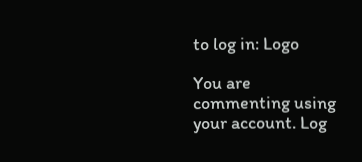to log in: Logo

You are commenting using your account. Log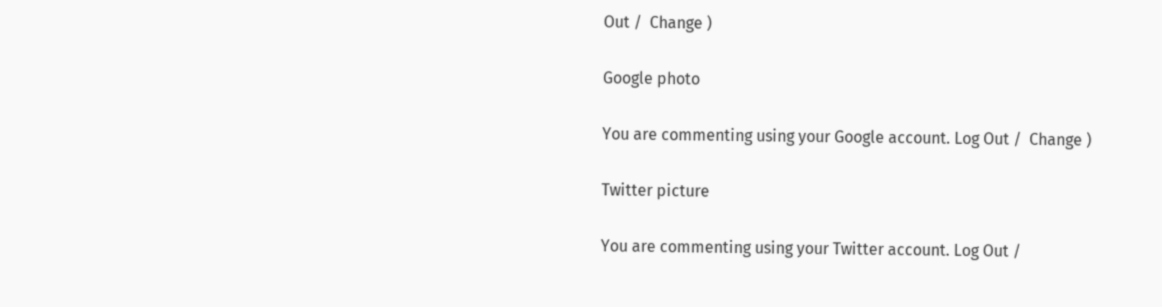Out /  Change )

Google photo

You are commenting using your Google account. Log Out /  Change )

Twitter picture

You are commenting using your Twitter account. Log Out /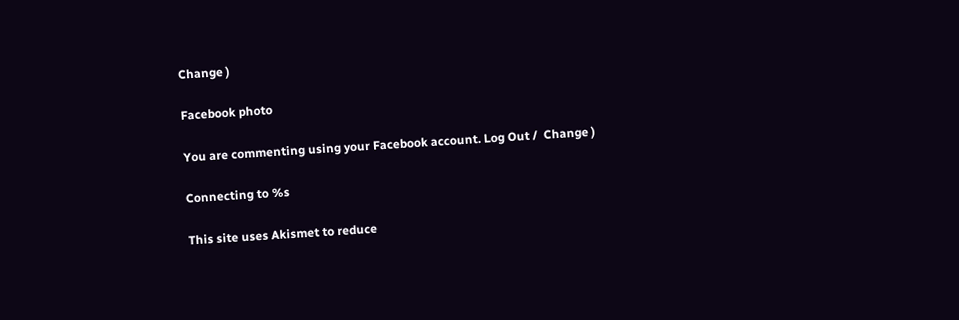Change )

Facebook photo

You are commenting using your Facebook account. Log Out /  Change )

Connecting to %s

This site uses Akismet to reduce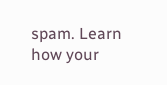spam. Learn how your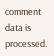comment data is processed.